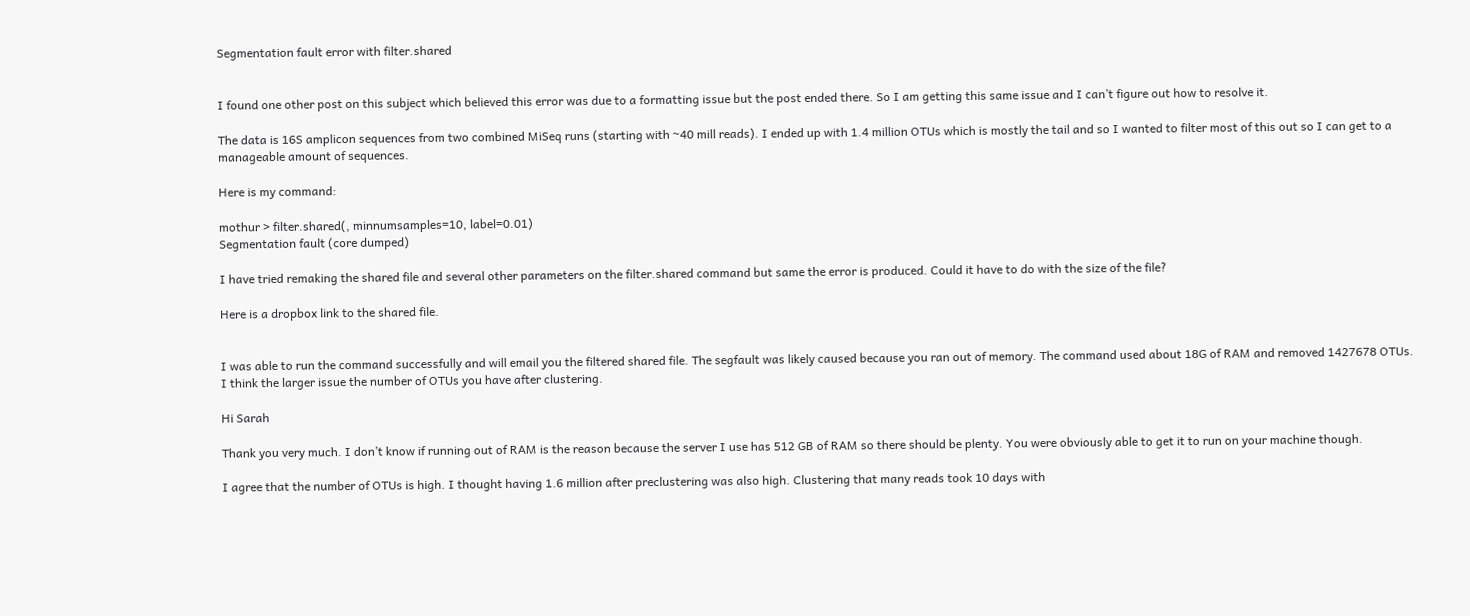Segmentation fault error with filter.shared


I found one other post on this subject which believed this error was due to a formatting issue but the post ended there. So I am getting this same issue and I can’t figure out how to resolve it.

The data is 16S amplicon sequences from two combined MiSeq runs (starting with ~40 mill reads). I ended up with 1.4 million OTUs which is mostly the tail and so I wanted to filter most of this out so I can get to a manageable amount of sequences.

Here is my command:

mothur > filter.shared(, minnumsamples=10, label=0.01)
Segmentation fault (core dumped)

I have tried remaking the shared file and several other parameters on the filter.shared command but same the error is produced. Could it have to do with the size of the file?

Here is a dropbox link to the shared file.


I was able to run the command successfully and will email you the filtered shared file. The segfault was likely caused because you ran out of memory. The command used about 18G of RAM and removed 1427678 OTUs. I think the larger issue the number of OTUs you have after clustering.

Hi Sarah

Thank you very much. I don’t know if running out of RAM is the reason because the server I use has 512 GB of RAM so there should be plenty. You were obviously able to get it to run on your machine though.

I agree that the number of OTUs is high. I thought having 1.6 million after preclustering was also high. Clustering that many reads took 10 days with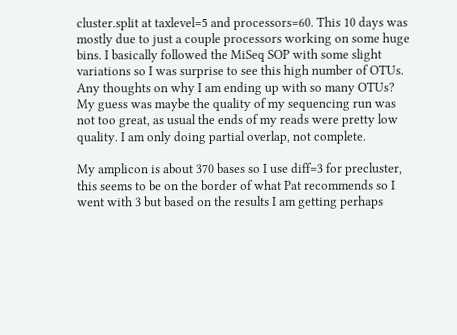cluster.split at taxlevel=5 and processors=60. This 10 days was mostly due to just a couple processors working on some huge bins. I basically followed the MiSeq SOP with some slight variations so I was surprise to see this high number of OTUs. Any thoughts on why I am ending up with so many OTUs? My guess was maybe the quality of my sequencing run was not too great, as usual the ends of my reads were pretty low quality. I am only doing partial overlap, not complete.

My amplicon is about 370 bases so I use diff=3 for precluster, this seems to be on the border of what Pat recommends so I went with 3 but based on the results I am getting perhaps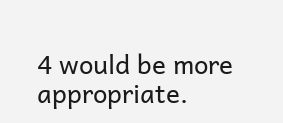4 would be more appropriate.